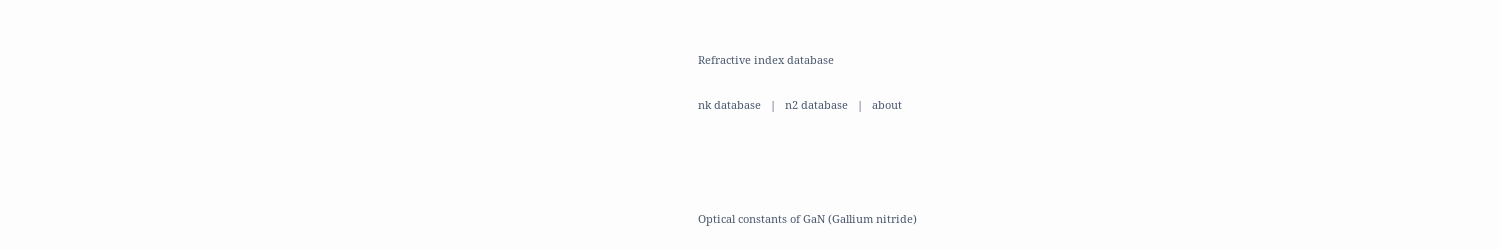Refractive index database

nk database   |   n2 database   |   about




Optical constants of GaN (Gallium nitride)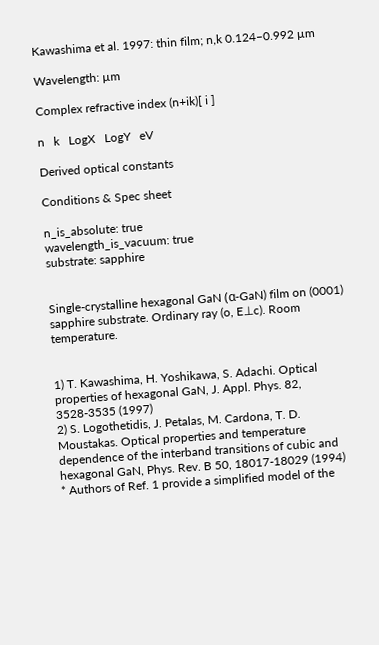Kawashima et al. 1997: thin film; n,k 0.124–0.992 µm

Wavelength: µm

Complex refractive index (n+ik)[ i ]

n   k   LogX   LogY   eV

Derived optical constants

Conditions & Spec sheet

n_is_absolute: true
wavelength_is_vacuum: true
substrate: sapphire


Single-crystalline hexagonal GaN (α-GaN) film on (0001) sapphire substrate. Ordinary ray (o, E⊥c). Room temperature.


1) T. Kawashima, H. Yoshikawa, S. Adachi. Optical properties of hexagonal GaN, J. Appl. Phys. 82, 3528-3535 (1997)
2) S. Logothetidis, J. Petalas, M. Cardona, T. D. Moustakas. Optical properties and temperature dependence of the interband transitions of cubic and hexagonal GaN, Phys. Rev. B 50, 18017-18029 (1994)
* Authors of Ref. 1 provide a simplified model of the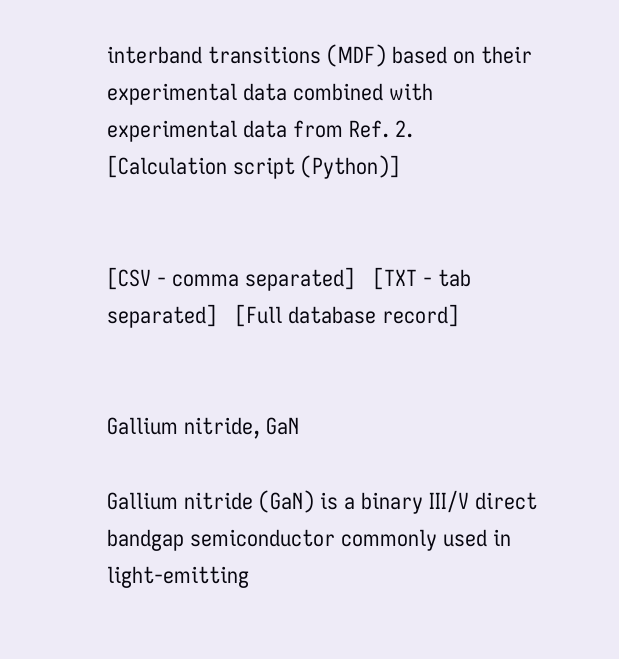interband transitions (MDF) based on their experimental data combined with experimental data from Ref. 2.
[Calculation script (Python)]


[CSV - comma separated]   [TXT - tab separated]   [Full database record]


Gallium nitride, GaN

Gallium nitride (GaN) is a binary III/V direct bandgap semiconductor commonly used in light-emitting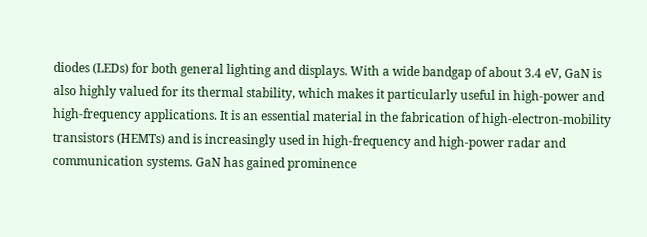diodes (LEDs) for both general lighting and displays. With a wide bandgap of about 3.4 eV, GaN is also highly valued for its thermal stability, which makes it particularly useful in high-power and high-frequency applications. It is an essential material in the fabrication of high-electron-mobility transistors (HEMTs) and is increasingly used in high-frequency and high-power radar and communication systems. GaN has gained prominence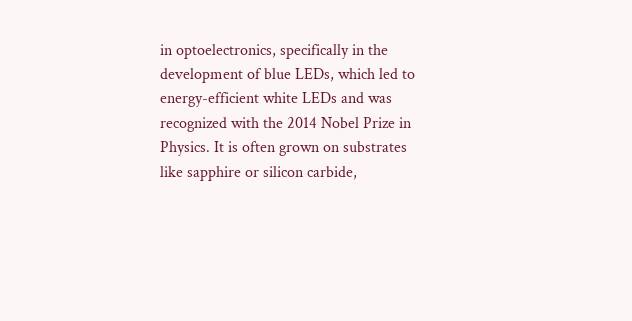in optoelectronics, specifically in the development of blue LEDs, which led to energy-efficient white LEDs and was recognized with the 2014 Nobel Prize in Physics. It is often grown on substrates like sapphire or silicon carbide,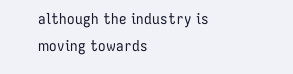although the industry is moving towards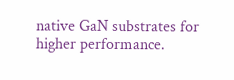native GaN substrates for higher performance.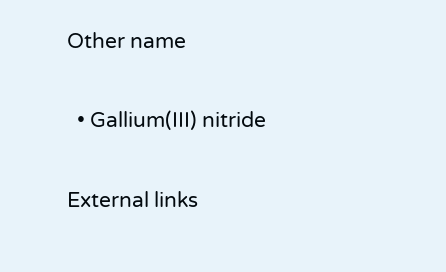Other name

  • Gallium(III) nitride

External links